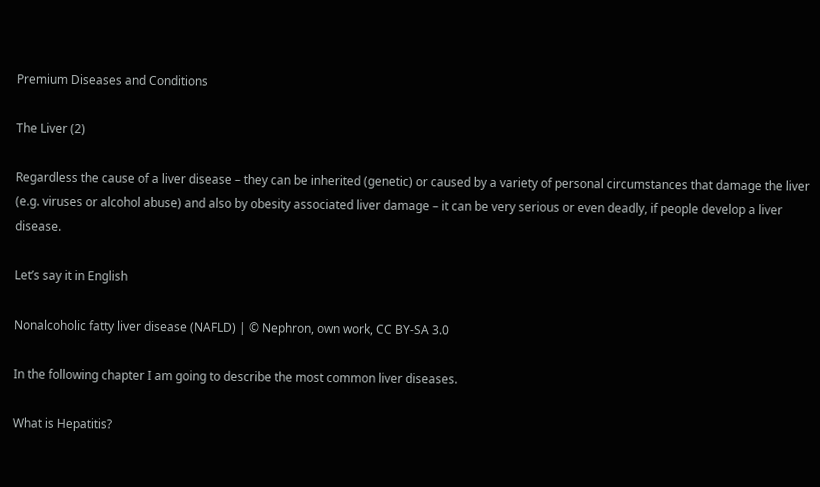Premium Diseases and Conditions

The Liver (2)

Regardless the cause of a liver disease – they can be inherited (genetic) or caused by a variety of personal circumstances that damage the liver (e.g. viruses or alcohol abuse) and also by obesity associated liver damage – it can be very serious or even deadly, if people develop a liver disease.

Let’s say it in English

Nonalcoholic fatty liver disease (NAFLD) | © Nephron, own work, CC BY-SA 3.0

In the following chapter I am going to describe the most common liver diseases.

What is Hepatitis?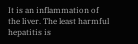It is an inflammation of the liver. The least harmful hepatitis is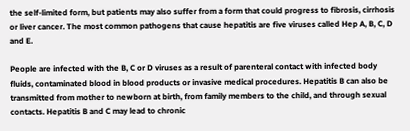the self-limited form, but patients may also suffer from a form that could progress to fibrosis, cirrhosis or liver cancer. The most common pathogens that cause hepatitis are five viruses called Hep A, B, C, D and E.

People are infected with the B, C or D viruses as a result of parenteral contact with infected body fluids, contaminated blood in blood products or invasive medical procedures. Hepatitis B can also be transmitted from mother to newborn at birth, from family members to the child, and through sexual contacts. Hepatitis B and C may lead to chronic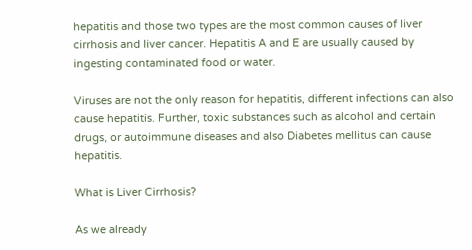hepatitis and those two types are the most common causes of liver cirrhosis and liver cancer. Hepatitis A and E are usually caused by ingesting contaminated food or water.

Viruses are not the only reason for hepatitis, different infections can also cause hepatitis. Further, toxic substances such as alcohol and certain drugs, or autoimmune diseases and also Diabetes mellitus can cause hepatitis.

What is Liver Cirrhosis?

As we already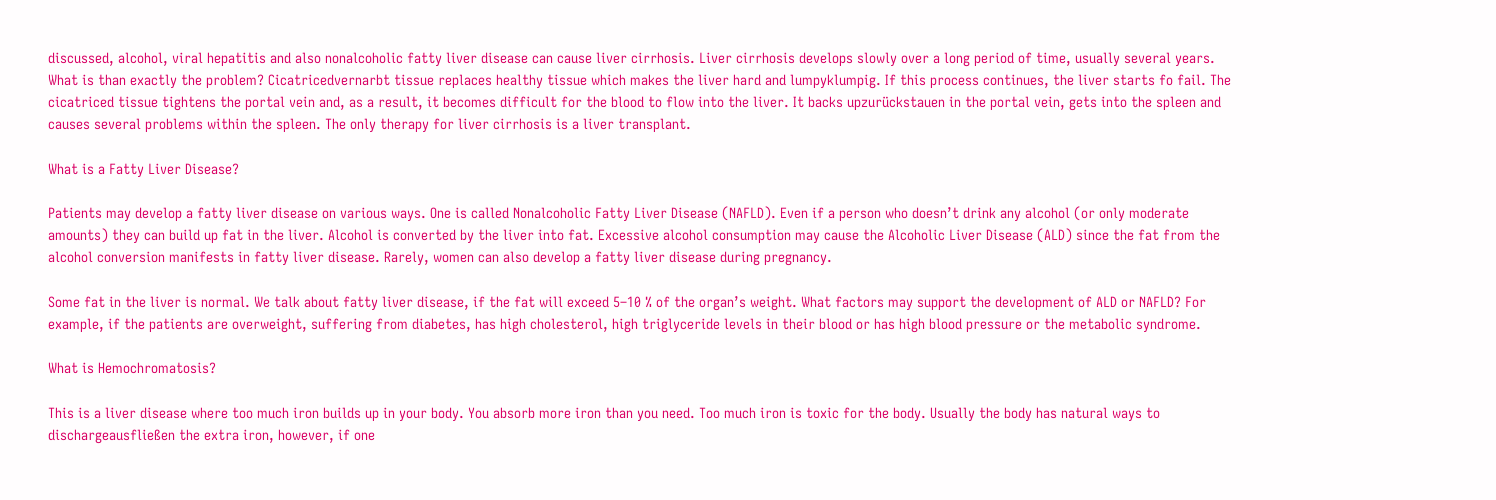discussed, alcohol, viral hepatitis and also nonalcoholic fatty liver disease can cause liver cirrhosis. Liver cirrhosis develops slowly over a long period of time, usually several years. What is than exactly the problem? Cicatricedvernarbt tissue replaces healthy tissue which makes the liver hard and lumpyklumpig. If this process continues, the liver starts fo fail. The cicatriced tissue tightens the portal vein and, as a result, it becomes difficult for the blood to flow into the liver. It backs upzurückstauen in the portal vein, gets into the spleen and causes several problems within the spleen. The only therapy for liver cirrhosis is a liver transplant.

What is a Fatty Liver Disease?

Patients may develop a fatty liver disease on various ways. One is called Nonalcoholic Fatty Liver Disease (NAFLD). Even if a person who doesn’t drink any alcohol (or only moderate amounts) they can build up fat in the liver. Alcohol is converted by the liver into fat. Excessive alcohol consumption may cause the Alcoholic Liver Disease (ALD) since the fat from the alcohol conversion manifests in fatty liver disease. Rarely, women can also develop a fatty liver disease during pregnancy.

Some fat in the liver is normal. We talk about fatty liver disease, if the fat will exceed 5–10 % of the organ’s weight. What factors may support the development of ALD or NAFLD? For example, if the patients are overweight, suffering from diabetes, has high cholesterol, high triglyceride levels in their blood or has high blood pressure or the metabolic syndrome.

What is Hemochromatosis?

This is a liver disease where too much iron builds up in your body. You absorb more iron than you need. Too much iron is toxic for the body. Usually the body has natural ways to dischargeausfließen the extra iron, however, if one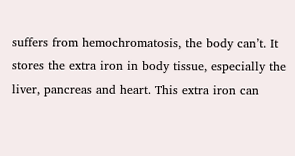suffers from hemochromatosis, the body can’t. It stores the extra iron in body tissue, especially the liver, pancreas and heart. This extra iron can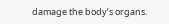damage the body’s organs.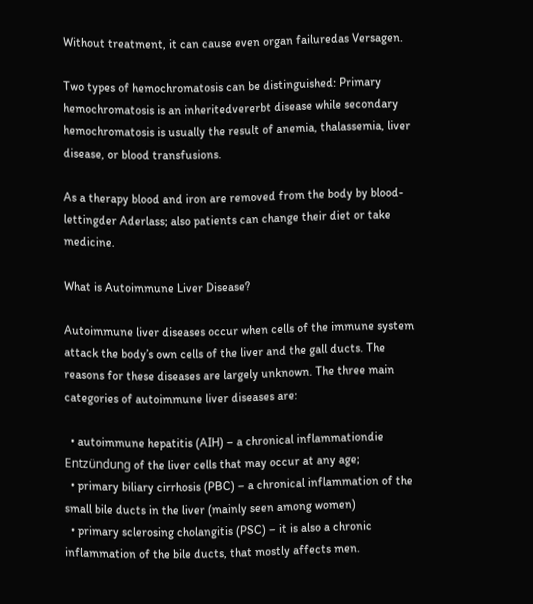Without treatment, it can cause even organ failuredas Versagen.

Two types of hemochromatosis can be distinguished: Primary hemochromatosis is an inheritedvererbt disease while secondary hemochromatosis is usually the result of anemia, thalassemia, liver disease, or blood transfusions.

As a therapy blood and iron are removed from the body by blood-lettingder Aderlass; also patients can change their diet or take medicine.

What is Autoimmune Liver Disease?

Autoimmune liver diseases occur when cells of the immune system attack the body’s own cells of the liver and the gall ducts. The reasons for these diseases are largely unknown. The three main categories of autoimmune liver diseases are:

  • autoimmune hepatitis (AIH) – a chronical inflammationdie Entzündung of the liver cells that may occur at any age;
  • primary biliary cirrhosis (PBC) – a chronical inflammation of the small bile ducts in the liver (mainly seen among women)
  • primary sclerosing cholangitis (PSC) – it is also a chronic inflammation of the bile ducts, that mostly affects men.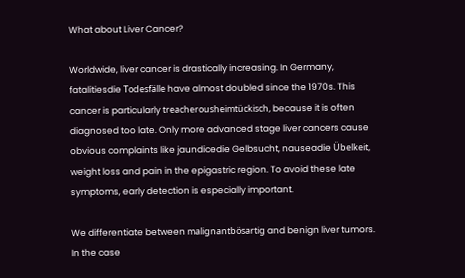What about Liver Cancer?

Worldwide, liver cancer is drastically increasing. In Germany, fatalitiesdie Todesfälle have almost doubled since the 1970s. This cancer is particularly treacherousheimtückisch, because it is often diagnosed too late. Only more advanced stage liver cancers cause obvious complaints like jaundicedie Gelbsucht, nauseadie Übelkeit, weight loss and pain in the epigastric region. To avoid these late symptoms, early detection is especially important.

We differentiate between malignantbösartig and benign liver tumors. In the case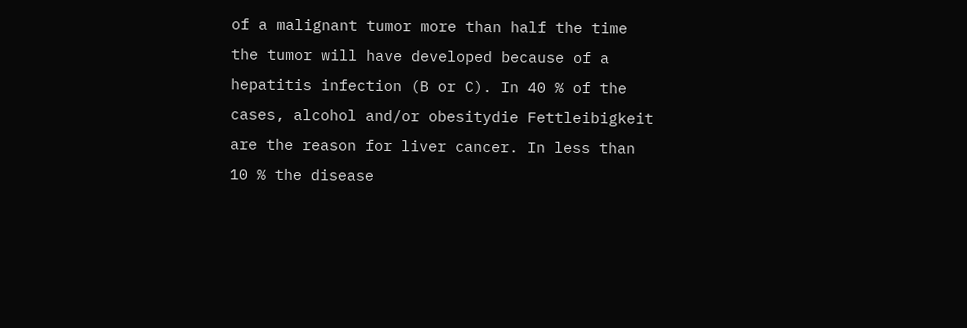of a malignant tumor more than half the time the tumor will have developed because of a hepatitis infection (B or C). In 40 % of the cases, alcohol and/or obesitydie Fettleibigkeit are the reason for liver cancer. In less than 10 % the disease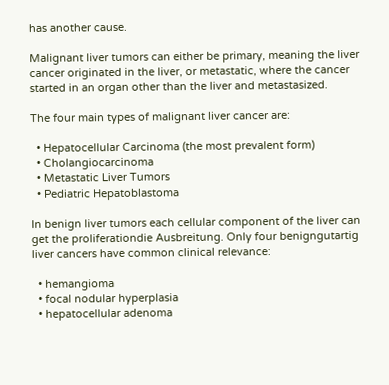has another cause.

Malignant liver tumors can either be primary, meaning the liver cancer originated in the liver, or metastatic, where the cancer started in an organ other than the liver and metastasized.

The four main types of malignant liver cancer are:

  • Hepatocellular Carcinoma (the most prevalent form)
  • Cholangiocarcinoma
  • Metastatic Liver Tumors
  • Pediatric Hepatoblastoma

In benign liver tumors each cellular component of the liver can get the proliferationdie Ausbreitung. Only four benigngutartig liver cancers have common clinical relevance:

  • hemangioma
  • focal nodular hyperplasia
  • hepatocellular adenoma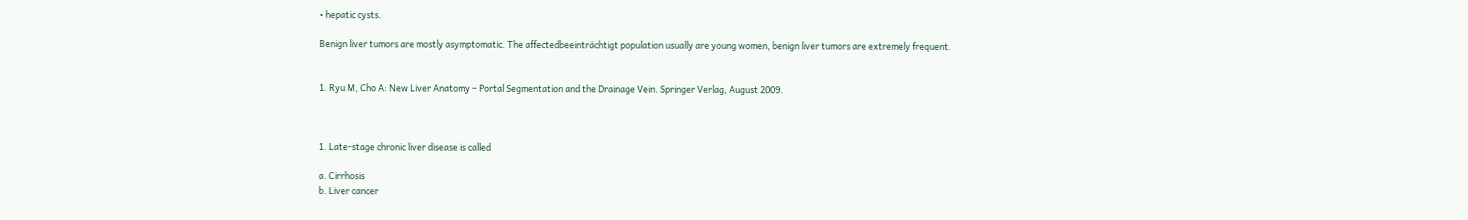• hepatic cysts.

Benign liver tumors are mostly asymptomatic. The affectedbeeinträchtigt population usually are young women, benign liver tumors are extremely frequent.


1. Ryu M, Cho A: New Liver Anatomy – Portal Segmentation and the Drainage Vein. Springer Verlag, August 2009.



1. Late-stage chronic liver disease is called

a. Cirrhosis
b. Liver cancer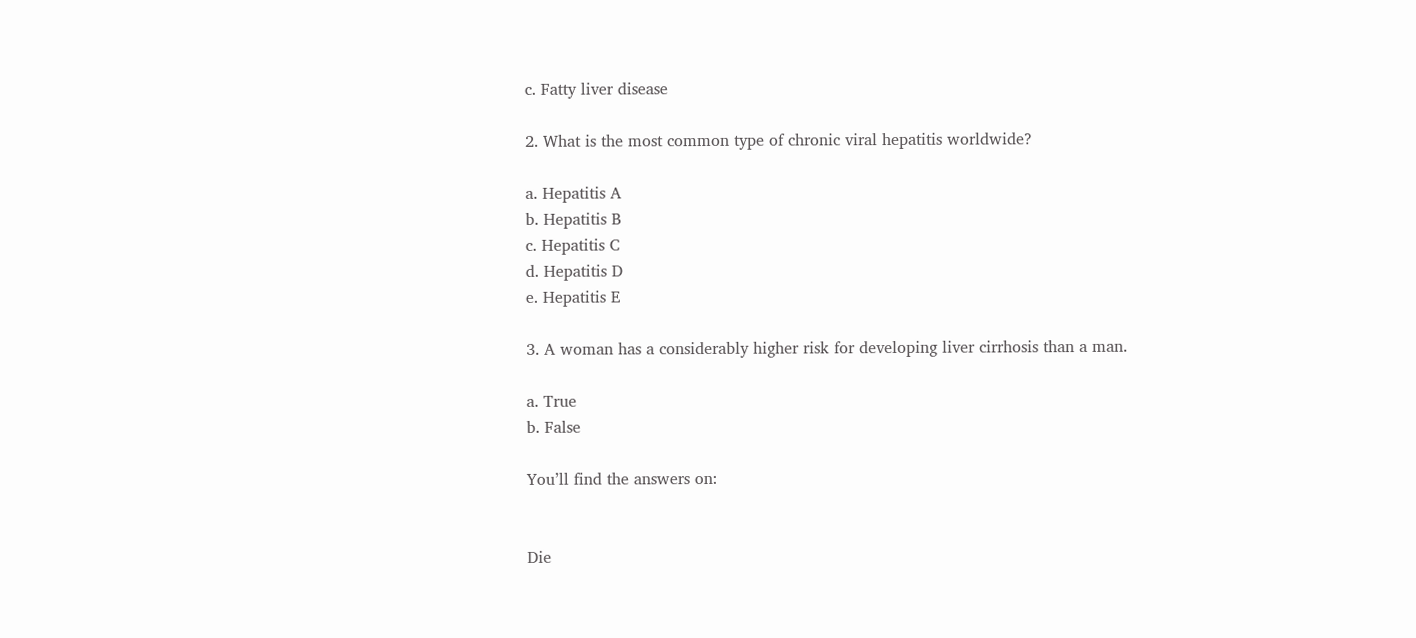c. Fatty liver disease

2. What is the most common type of chronic viral hepatitis worldwide?

a. Hepatitis A
b. Hepatitis B
c. Hepatitis C
d. Hepatitis D
e. Hepatitis E

3. A woman has a considerably higher risk for developing liver cirrhosis than a man.

a. True
b. False

You’ll find the answers on:


Die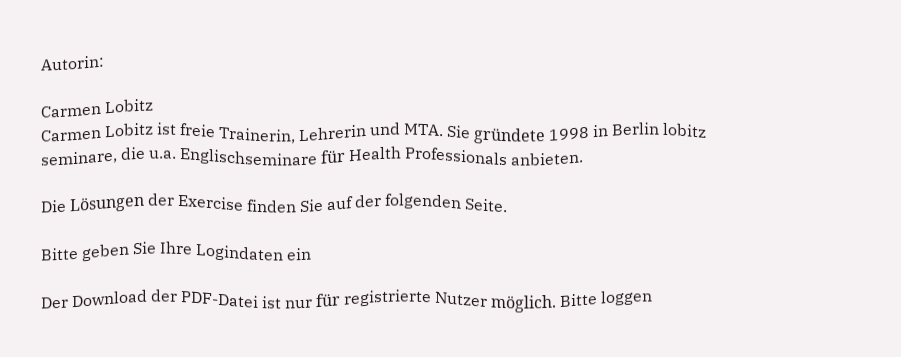Autorin:

Carmen Lobitz
Carmen Lobitz ist freie Trainerin, Lehrerin und MTA. Sie gründete 1998 in Berlin lobitz seminare, die u.a. Englischseminare für Health Professionals anbieten.

Die Lösungen der Exercise finden Sie auf der folgenden Seite.

Bitte geben Sie Ihre Logindaten ein

Der Download der PDF-Datei ist nur für registrierte Nutzer möglich. Bitte loggen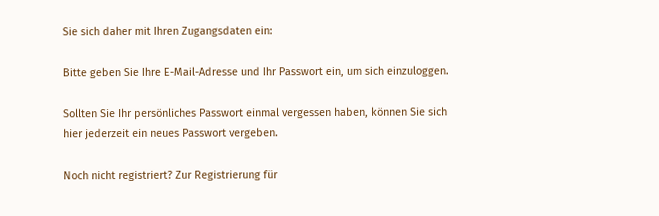Sie sich daher mit Ihren Zugangsdaten ein:

Bitte geben Sie Ihre E-Mail-Adresse und Ihr Passwort ein, um sich einzuloggen.

Sollten Sie Ihr persönliches Passwort einmal vergessen haben, können Sie sich hier jederzeit ein neues Passwort vergeben.

Noch nicht registriert? Zur Registrierung für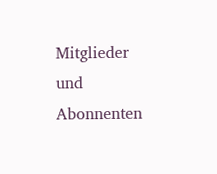Mitglieder und Abonnenten